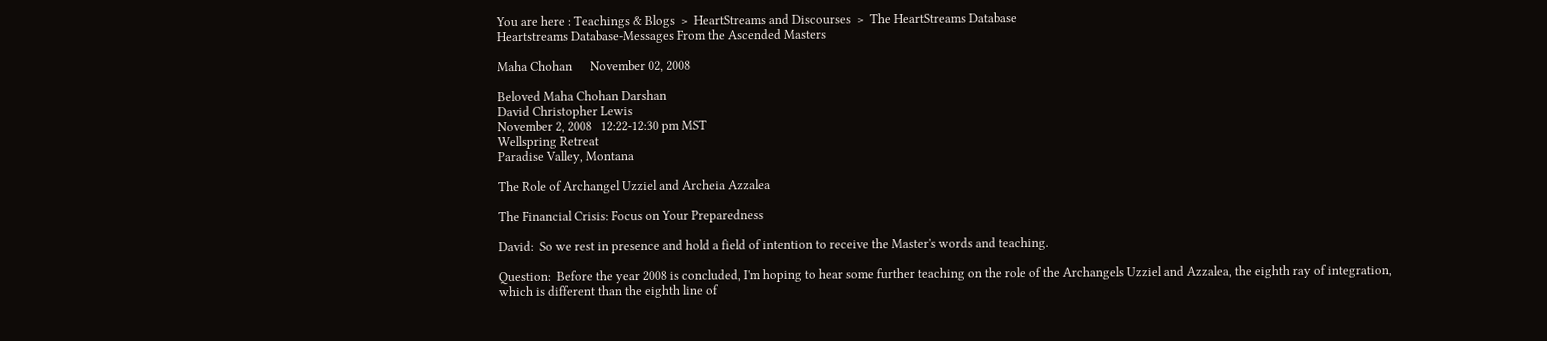You are here : Teachings & Blogs  >  HeartStreams and Discourses  >  The HeartStreams Database
Heartstreams Database-Messages From the Ascended Masters

Maha Chohan      November 02, 2008

Beloved Maha Chohan Darshan
David Christopher Lewis
November 2, 2008   12:22-12:30 pm MST
Wellspring Retreat
Paradise Valley, Montana

The Role of Archangel Uzziel and Archeia Azzalea

The Financial Crisis: Focus on Your Preparedness

David:  So we rest in presence and hold a field of intention to receive the Master's words and teaching.

Question:  Before the year 2008 is concluded, I'm hoping to hear some further teaching on the role of the Archangels Uzziel and Azzalea, the eighth ray of integration, which is different than the eighth line of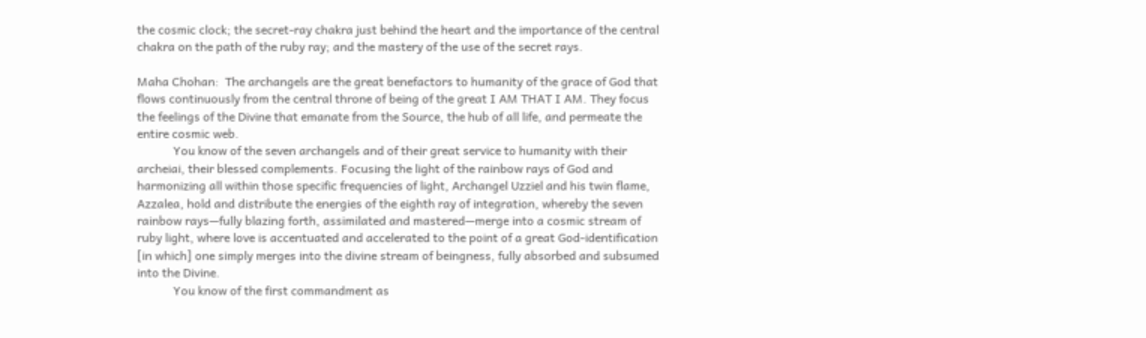the cosmic clock; the secret-ray chakra just behind the heart and the importance of the central chakra on the path of the ruby ray; and the mastery of the use of the secret rays.

Maha Chohan:  The archangels are the great benefactors to humanity of the grace of God that flows continuously from the central throne of being of the great I AM THAT I AM. They focus the feelings of the Divine that emanate from the Source, the hub of all life, and permeate the entire cosmic web.
            You know of the seven archangels and of their great service to humanity with their archeiai, their blessed complements. Focusing the light of the rainbow rays of God and harmonizing all within those specific frequencies of light, Archangel Uzziel and his twin flame, Azzalea, hold and distribute the energies of the eighth ray of integration, whereby the seven rainbow rays—fully blazing forth, assimilated and mastered—merge into a cosmic stream of ruby light, where love is accentuated and accelerated to the point of a great God-identification [in which] one simply merges into the divine stream of beingness, fully absorbed and subsumed into the Divine.
            You know of the first commandment as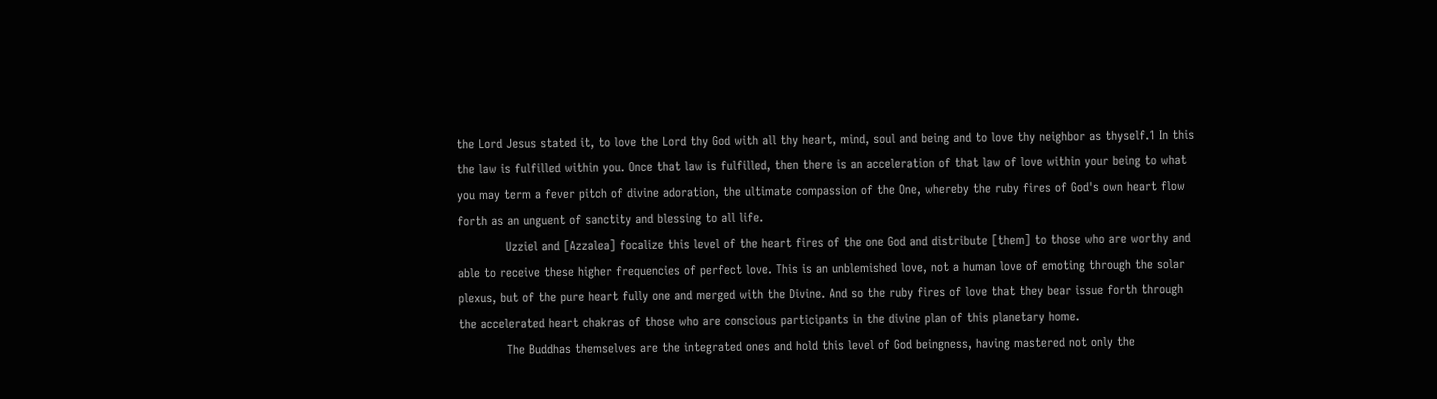the Lord Jesus stated it, to love the Lord thy God with all thy heart, mind, soul and being and to love thy neighbor as thyself.1 In this the law is fulfilled within you. Once that law is fulfilled, then there is an acceleration of that law of love within your being to what you may term a fever pitch of divine adoration, the ultimate compassion of the One, whereby the ruby fires of God's own heart flow forth as an unguent of sanctity and blessing to all life.
            Uzziel and [Azzalea] focalize this level of the heart fires of the one God and distribute [them] to those who are worthy and able to receive these higher frequencies of perfect love. This is an unblemished love, not a human love of emoting through the solar plexus, but of the pure heart fully one and merged with the Divine. And so the ruby fires of love that they bear issue forth through the accelerated heart chakras of those who are conscious participants in the divine plan of this planetary home.
            The Buddhas themselves are the integrated ones and hold this level of God beingness, having mastered not only the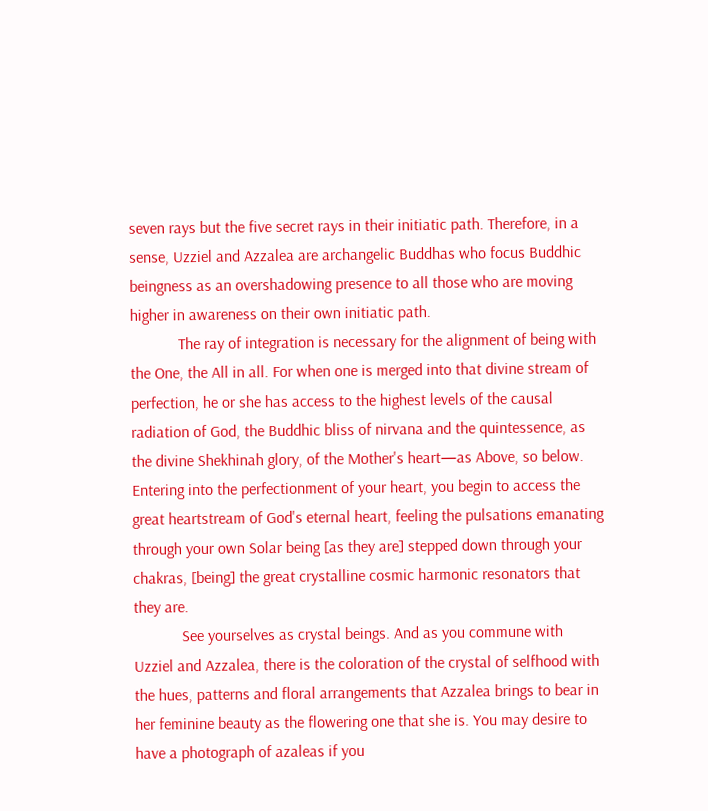seven rays but the five secret rays in their initiatic path. Therefore, in a sense, Uzziel and Azzalea are archangelic Buddhas who focus Buddhic beingness as an overshadowing presence to all those who are moving higher in awareness on their own initiatic path.
            The ray of integration is necessary for the alignment of being with the One, the All in all. For when one is merged into that divine stream of perfection, he or she has access to the highest levels of the causal radiation of God, the Buddhic bliss of nirvana and the quintessence, as the divine Shekhinah glory, of the Mother's heart—as Above, so below.             Entering into the perfectionment of your heart, you begin to access the great heartstream of God's eternal heart, feeling the pulsations emanating through your own Solar being [as they are] stepped down through your chakras, [being] the great crystalline cosmic harmonic resonators that they are.
            See yourselves as crystal beings. And as you commune with Uzziel and Azzalea, there is the coloration of the crystal of selfhood with the hues, patterns and floral arrangements that Azzalea brings to bear in her feminine beauty as the flowering one that she is. You may desire to have a photograph of azaleas if you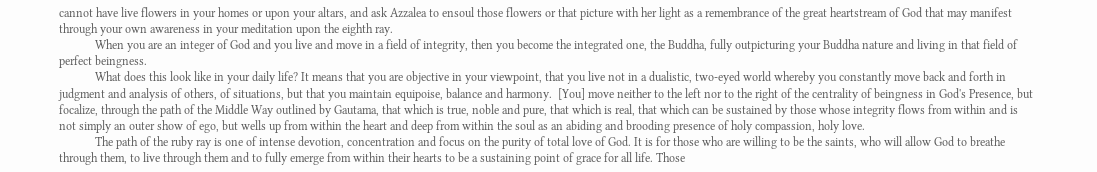cannot have live flowers in your homes or upon your altars, and ask Azzalea to ensoul those flowers or that picture with her light as a remembrance of the great heartstream of God that may manifest through your own awareness in your meditation upon the eighth ray.
            When you are an integer of God and you live and move in a field of integrity, then you become the integrated one, the Buddha, fully outpicturing your Buddha nature and living in that field of perfect beingness.
            What does this look like in your daily life? It means that you are objective in your viewpoint, that you live not in a dualistic, two-eyed world whereby you constantly move back and forth in judgment and analysis of others, of situations, but that you maintain equipoise, balance and harmony.  [You] move neither to the left nor to the right of the centrality of beingness in God's Presence, but focalize, through the path of the Middle Way outlined by Gautama, that which is true, noble and pure, that which is real, that which can be sustained by those whose integrity flows from within and is not simply an outer show of ego, but wells up from within the heart and deep from within the soul as an abiding and brooding presence of holy compassion, holy love.
            The path of the ruby ray is one of intense devotion, concentration and focus on the purity of total love of God. It is for those who are willing to be the saints, who will allow God to breathe through them, to live through them and to fully emerge from within their hearts to be a sustaining point of grace for all life. Those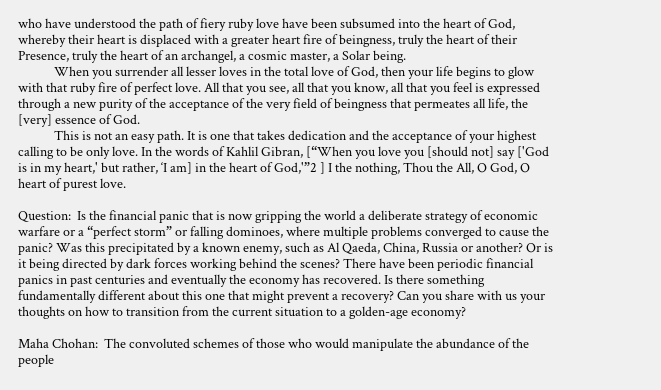who have understood the path of fiery ruby love have been subsumed into the heart of God, whereby their heart is displaced with a greater heart fire of beingness, truly the heart of their Presence, truly the heart of an archangel, a cosmic master, a Solar being.
            When you surrender all lesser loves in the total love of God, then your life begins to glow with that ruby fire of perfect love. All that you see, all that you know, all that you feel is expressed through a new purity of the acceptance of the very field of beingness that permeates all life, the [very] essence of God.
            This is not an easy path. It is one that takes dedication and the acceptance of your highest calling to be only love. In the words of Kahlil Gibran, [“When you love you [should not] say ['God is in my heart,' but rather, ‘I am] in the heart of God,'”2 ] I the nothing, Thou the All, O God, O heart of purest love.

Question:  Is the financial panic that is now gripping the world a deliberate strategy of economic warfare or a “perfect storm” or falling dominoes, where multiple problems converged to cause the panic? Was this precipitated by a known enemy, such as Al Qaeda, China, Russia or another? Or is it being directed by dark forces working behind the scenes? There have been periodic financial panics in past centuries and eventually the economy has recovered. Is there something fundamentally different about this one that might prevent a recovery? Can you share with us your thoughts on how to transition from the current situation to a golden-age economy?

Maha Chohan:  The convoluted schemes of those who would manipulate the abundance of the people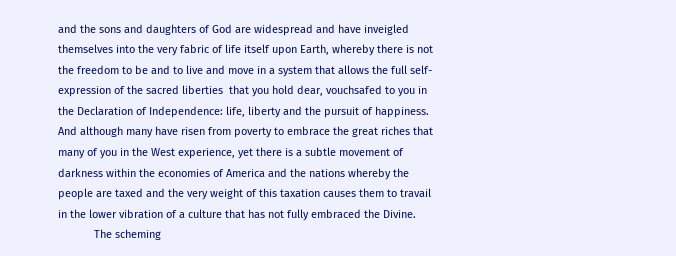and the sons and daughters of God are widespread and have inveigled themselves into the very fabric of life itself upon Earth, whereby there is not the freedom to be and to live and move in a system that allows the full self-expression of the sacred liberties  that you hold dear, vouchsafed to you in the Declaration of Independence: life, liberty and the pursuit of happiness. And although many have risen from poverty to embrace the great riches that many of you in the West experience, yet there is a subtle movement of darkness within the economies of America and the nations whereby the people are taxed and the very weight of this taxation causes them to travail in the lower vibration of a culture that has not fully embraced the Divine.
            The scheming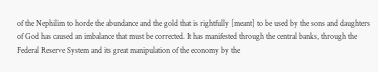of the Nephilim to horde the abundance and the gold that is rightfully [meant] to be used by the sons and daughters of God has caused an imbalance that must be corrected. It has manifested through the central banks, through the Federal Reserve System and its great manipulation of the economy by the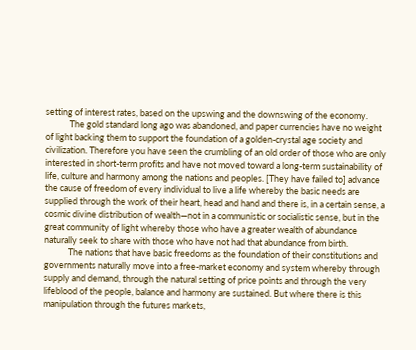setting of interest rates, based on the upswing and the downswing of the economy.
            The gold standard long ago was abandoned, and paper currencies have no weight of light backing them to support the foundation of a golden-crystal age society and civilization. Therefore you have seen the crumbling of an old order of those who are only interested in short-term profits and have not moved toward a long-term sustainability of life, culture and harmony among the nations and peoples. [They have failed to] advance the cause of freedom of every individual to live a life whereby the basic needs are supplied through the work of their heart, head and hand and there is, in a certain sense, a cosmic divine distribution of wealth—not in a communistic or socialistic sense, but in the great community of light whereby those who have a greater wealth of abundance naturally seek to share with those who have not had that abundance from birth.
            The nations that have basic freedoms as the foundation of their constitutions and governments naturally move into a free-market economy and system whereby through supply and demand, through the natural setting of price points and through the very lifeblood of the people, balance and harmony are sustained. But where there is this manipulation through the futures markets,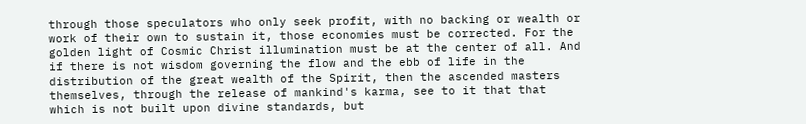through those speculators who only seek profit, with no backing or wealth or work of their own to sustain it, those economies must be corrected. For the golden light of Cosmic Christ illumination must be at the center of all. And if there is not wisdom governing the flow and the ebb of life in the distribution of the great wealth of the Spirit, then the ascended masters themselves, through the release of mankind's karma, see to it that that which is not built upon divine standards, but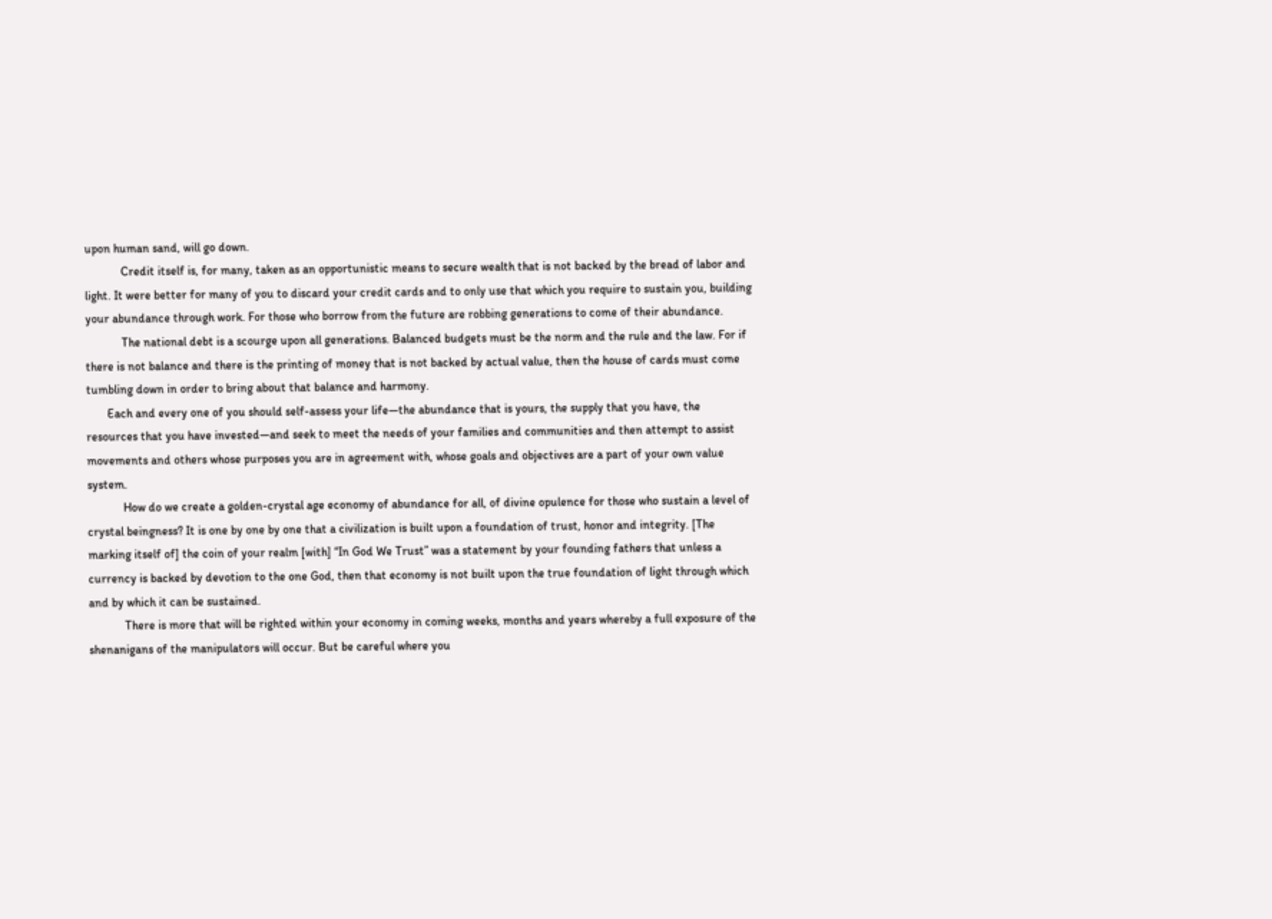upon human sand, will go down.
            Credit itself is, for many, taken as an opportunistic means to secure wealth that is not backed by the bread of labor and light. It were better for many of you to discard your credit cards and to only use that which you require to sustain you, building your abundance through work. For those who borrow from the future are robbing generations to come of their abundance.
            The national debt is a scourge upon all generations. Balanced budgets must be the norm and the rule and the law. For if there is not balance and there is the printing of money that is not backed by actual value, then the house of cards must come tumbling down in order to bring about that balance and harmony.
       Each and every one of you should self-assess your life—the abundance that is yours, the supply that you have, the resources that you have invested—and seek to meet the needs of your families and communities and then attempt to assist movements and others whose purposes you are in agreement with, whose goals and objectives are a part of your own value system.
            How do we create a golden-crystal age economy of abundance for all, of divine opulence for those who sustain a level of crystal beingness? It is one by one by one that a civilization is built upon a foundation of trust, honor and integrity. [The marking itself of] the coin of your realm [with] “In God We Trust” was a statement by your founding fathers that unless a currency is backed by devotion to the one God, then that economy is not built upon the true foundation of light through which and by which it can be sustained.
            There is more that will be righted within your economy in coming weeks, months and years whereby a full exposure of the shenanigans of the manipulators will occur. But be careful where you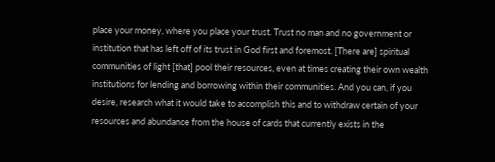place your money, where you place your trust. Trust no man and no government or institution that has left off of its trust in God first and foremost. [There are] spiritual communities of light [that] pool their resources, even at times creating their own wealth institutions for lending and borrowing within their communities. And you can, if you desire, research what it would take to accomplish this and to withdraw certain of your resources and abundance from the house of cards that currently exists in the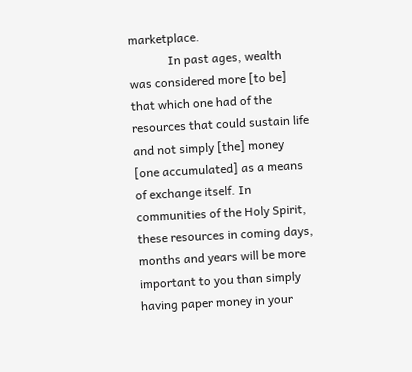marketplace.
             In past ages, wealth was considered more [to be] that which one had of the resources that could sustain life and not simply [the] money [one accumulated] as a means of exchange itself. In communities of the Holy Spirit, these resources in coming days, months and years will be more important to you than simply having paper money in your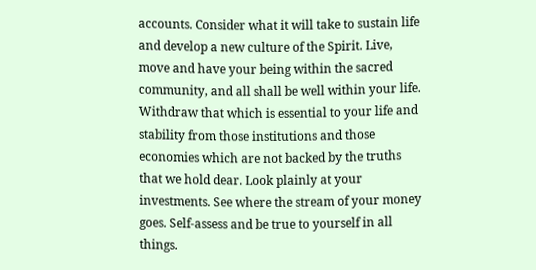accounts. Consider what it will take to sustain life and develop a new culture of the Spirit. Live, move and have your being within the sacred community, and all shall be well within your life. Withdraw that which is essential to your life and stability from those institutions and those economies which are not backed by the truths that we hold dear. Look plainly at your investments. See where the stream of your money goes. Self-assess and be true to yourself in all things.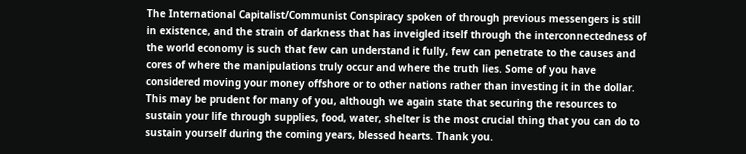The International Capitalist/Communist Conspiracy spoken of through previous messengers is still in existence, and the strain of darkness that has inveigled itself through the interconnectedness of the world economy is such that few can understand it fully, few can penetrate to the causes and cores of where the manipulations truly occur and where the truth lies. Some of you have considered moving your money offshore or to other nations rather than investing it in the dollar. This may be prudent for many of you, although we again state that securing the resources to sustain your life through supplies, food, water, shelter is the most crucial thing that you can do to sustain yourself during the coming years, blessed hearts. Thank you.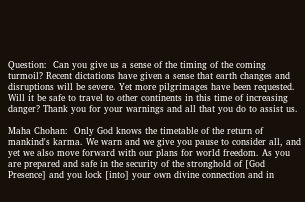Question:  Can you give us a sense of the timing of the coming turmoil? Recent dictations have given a sense that earth changes and disruptions will be severe. Yet more pilgrimages have been requested. Will it be safe to travel to other continents in this time of increasing danger? Thank you for your warnings and all that you do to assist us.

Maha Chohan:  Only God knows the timetable of the return of mankind's karma. We warn and we give you pause to consider all, and yet we also move forward with our plans for world freedom. As you are prepared and safe in the security of the stronghold of [God Presence] and you lock [into] your own divine connection and in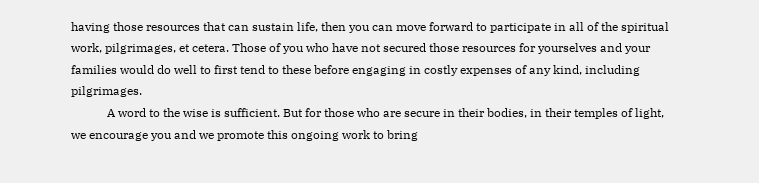having those resources that can sustain life, then you can move forward to participate in all of the spiritual work, pilgrimages, et cetera. Those of you who have not secured those resources for yourselves and your families would do well to first tend to these before engaging in costly expenses of any kind, including pilgrimages.
            A word to the wise is sufficient. But for those who are secure in their bodies, in their temples of light, we encourage you and we promote this ongoing work to bring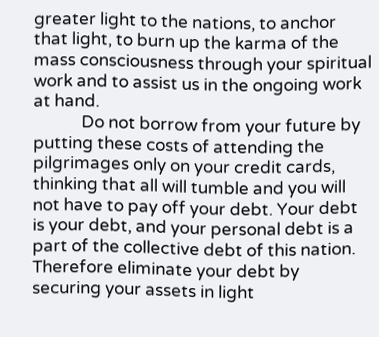greater light to the nations, to anchor that light, to burn up the karma of the mass consciousness through your spiritual work and to assist us in the ongoing work at hand.
            Do not borrow from your future by putting these costs of attending the pilgrimages only on your credit cards, thinking that all will tumble and you will not have to pay off your debt. Your debt is your debt, and your personal debt is a part of the collective debt of this nation. Therefore eliminate your debt by securing your assets in light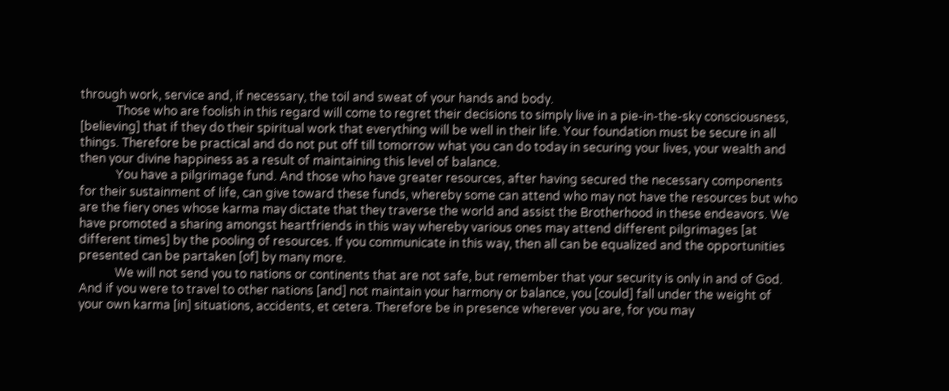through work, service and, if necessary, the toil and sweat of your hands and body.
            Those who are foolish in this regard will come to regret their decisions to simply live in a pie-in-the-sky consciousness, [believing] that if they do their spiritual work that everything will be well in their life. Your foundation must be secure in all things. Therefore be practical and do not put off till tomorrow what you can do today in securing your lives, your wealth and then your divine happiness as a result of maintaining this level of balance.
            You have a pilgrimage fund. And those who have greater resources, after having secured the necessary components for their sustainment of life, can give toward these funds, whereby some can attend who may not have the resources but who are the fiery ones whose karma may dictate that they traverse the world and assist the Brotherhood in these endeavors. We have promoted a sharing amongst heartfriends in this way whereby various ones may attend different pilgrimages [at different times] by the pooling of resources. If you communicate in this way, then all can be equalized and the opportunities presented can be partaken [of] by many more.
            We will not send you to nations or continents that are not safe, but remember that your security is only in and of God. And if you were to travel to other nations [and] not maintain your harmony or balance, you [could] fall under the weight of your own karma [in] situations, accidents, et cetera. Therefore be in presence wherever you are, for you may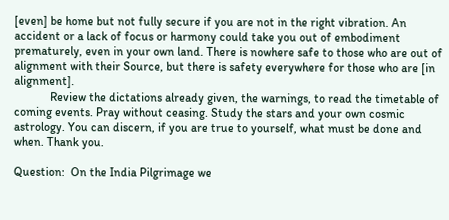[even] be home but not fully secure if you are not in the right vibration. An accident or a lack of focus or harmony could take you out of embodiment prematurely, even in your own land. There is nowhere safe to those who are out of alignment with their Source, but there is safety everywhere for those who are [in alignment].
            Review the dictations already given, the warnings, to read the timetable of coming events. Pray without ceasing. Study the stars and your own cosmic astrology. You can discern, if you are true to yourself, what must be done and when. Thank you.

Question:  On the India Pilgrimage we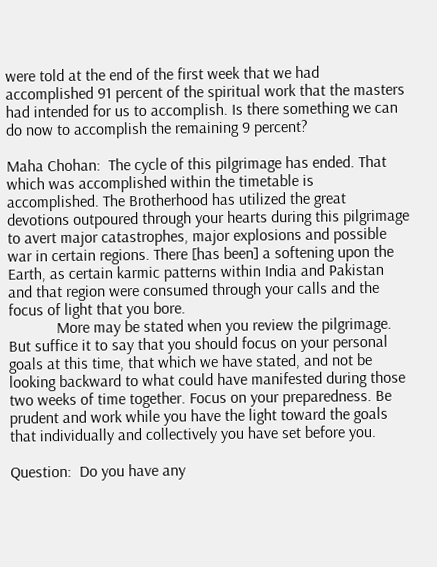were told at the end of the first week that we had accomplished 91 percent of the spiritual work that the masters had intended for us to accomplish. Is there something we can do now to accomplish the remaining 9 percent?

Maha Chohan:  The cycle of this pilgrimage has ended. That which was accomplished within the timetable is accomplished. The Brotherhood has utilized the great devotions outpoured through your hearts during this pilgrimage to avert major catastrophes, major explosions and possible war in certain regions. There [has been] a softening upon the Earth, as certain karmic patterns within India and Pakistan and that region were consumed through your calls and the focus of light that you bore.
            More may be stated when you review the pilgrimage. But suffice it to say that you should focus on your personal goals at this time, that which we have stated, and not be looking backward to what could have manifested during those two weeks of time together. Focus on your preparedness. Be prudent and work while you have the light toward the goals that individually and collectively you have set before you.

Question:  Do you have any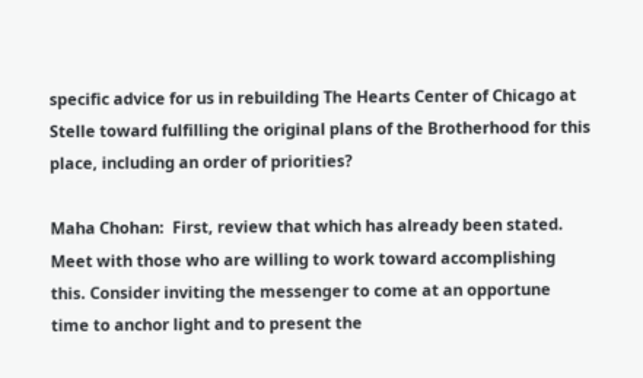specific advice for us in rebuilding The Hearts Center of Chicago at Stelle toward fulfilling the original plans of the Brotherhood for this place, including an order of priorities?

Maha Chohan:  First, review that which has already been stated. Meet with those who are willing to work toward accomplishing this. Consider inviting the messenger to come at an opportune time to anchor light and to present the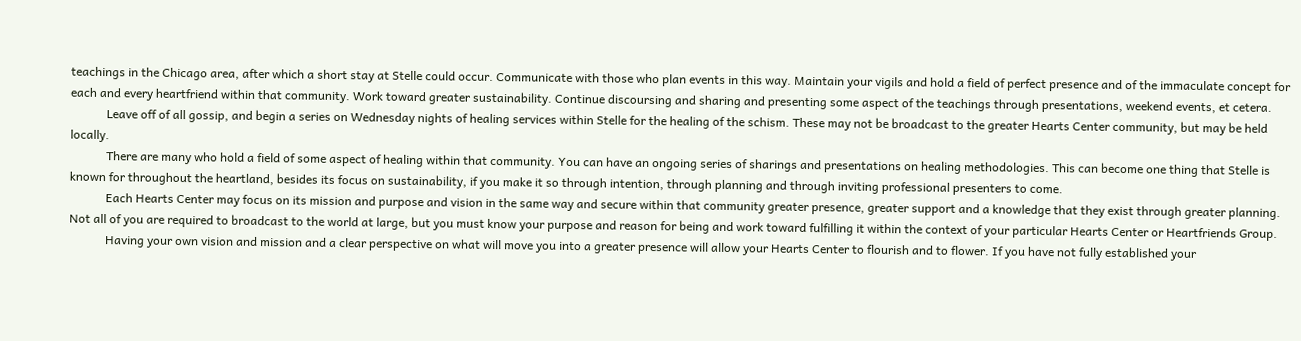teachings in the Chicago area, after which a short stay at Stelle could occur. Communicate with those who plan events in this way. Maintain your vigils and hold a field of perfect presence and of the immaculate concept for each and every heartfriend within that community. Work toward greater sustainability. Continue discoursing and sharing and presenting some aspect of the teachings through presentations, weekend events, et cetera.
            Leave off of all gossip, and begin a series on Wednesday nights of healing services within Stelle for the healing of the schism. These may not be broadcast to the greater Hearts Center community, but may be held locally.
            There are many who hold a field of some aspect of healing within that community. You can have an ongoing series of sharings and presentations on healing methodologies. This can become one thing that Stelle is known for throughout the heartland, besides its focus on sustainability, if you make it so through intention, through planning and through inviting professional presenters to come.
            Each Hearts Center may focus on its mission and purpose and vision in the same way and secure within that community greater presence, greater support and a knowledge that they exist through greater planning. Not all of you are required to broadcast to the world at large, but you must know your purpose and reason for being and work toward fulfilling it within the context of your particular Hearts Center or Heartfriends Group.
            Having your own vision and mission and a clear perspective on what will move you into a greater presence will allow your Hearts Center to flourish and to flower. If you have not fully established your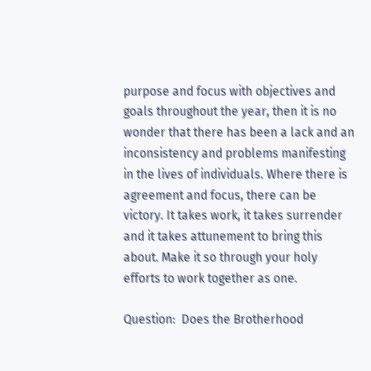purpose and focus with objectives and goals throughout the year, then it is no wonder that there has been a lack and an inconsistency and problems manifesting in the lives of individuals. Where there is agreement and focus, there can be victory. It takes work, it takes surrender and it takes attunement to bring this about. Make it so through your holy efforts to work together as one.

Question:  Does the Brotherhood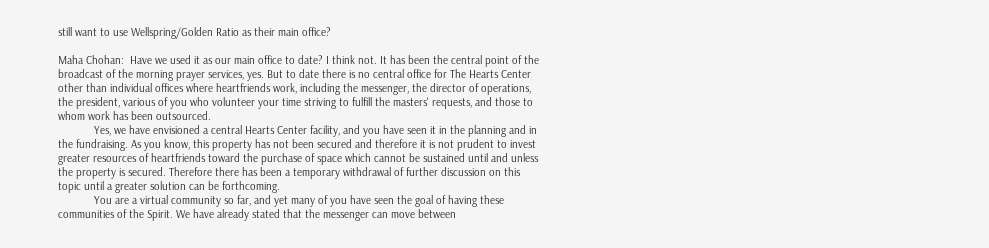still want to use Wellspring/Golden Ratio as their main office?

Maha Chohan:  Have we used it as our main office to date? I think not. It has been the central point of the broadcast of the morning prayer services, yes. But to date there is no central office for The Hearts Center other than individual offices where heartfriends work, including the messenger, the director of operations, the president, various of you who volunteer your time striving to fulfill the masters' requests, and those to whom work has been outsourced.
            Yes, we have envisioned a central Hearts Center facility, and you have seen it in the planning and in the fundraising. As you know, this property has not been secured and therefore it is not prudent to invest greater resources of heartfriends toward the purchase of space which cannot be sustained until and unless the property is secured. Therefore there has been a temporary withdrawal of further discussion on this topic until a greater solution can be forthcoming.
            You are a virtual community so far, and yet many of you have seen the goal of having these communities of the Spirit. We have already stated that the messenger can move between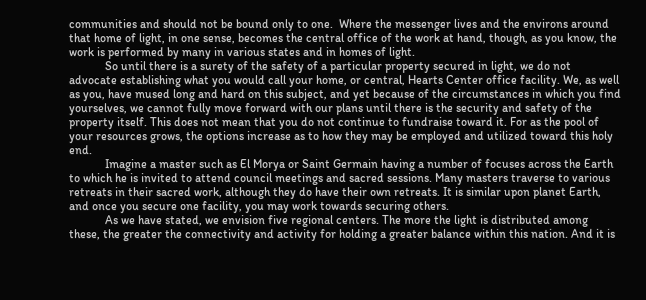communities and should not be bound only to one.  Where the messenger lives and the environs around that home of light, in one sense, becomes the central office of the work at hand, though, as you know, the work is performed by many in various states and in homes of light.
            So until there is a surety of the safety of a particular property secured in light, we do not advocate establishing what you would call your home, or central, Hearts Center office facility. We, as well as you, have mused long and hard on this subject, and yet because of the circumstances in which you find yourselves, we cannot fully move forward with our plans until there is the security and safety of the property itself. This does not mean that you do not continue to fundraise toward it. For as the pool of your resources grows, the options increase as to how they may be employed and utilized toward this holy end.
            Imagine a master such as El Morya or Saint Germain having a number of focuses across the Earth to which he is invited to attend council meetings and sacred sessions. Many masters traverse to various retreats in their sacred work, although they do have their own retreats. It is similar upon planet Earth, and once you secure one facility, you may work towards securing others.
            As we have stated, we envision five regional centers. The more the light is distributed among these, the greater the connectivity and activity for holding a greater balance within this nation. And it is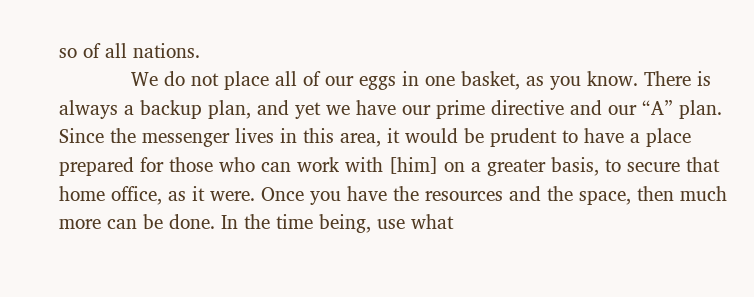so of all nations.
            We do not place all of our eggs in one basket, as you know. There is always a backup plan, and yet we have our prime directive and our “A” plan. Since the messenger lives in this area, it would be prudent to have a place prepared for those who can work with [him] on a greater basis, to secure that home office, as it were. Once you have the resources and the space, then much more can be done. In the time being, use what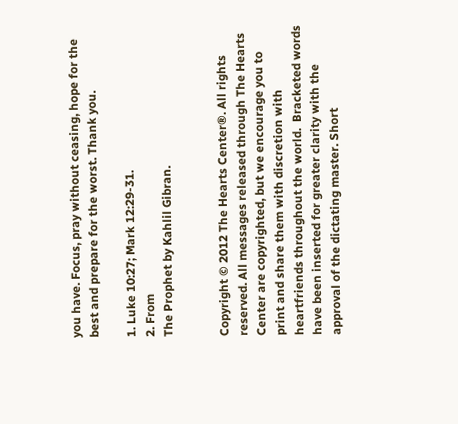you have. Focus, pray without ceasing, hope for the best and prepare for the worst. Thank you.

1. Luke 10:27; Mark 12:29-31.
2. From
The Prophet by Kahlil Gibran.


Copyright © 2012 The Hearts Center®. All rights reserved. All messages released through The Hearts Center are copyrighted, but we encourage you to print and share them with discretion with heartfriends throughout the world.  Bracketed words have been inserted for greater clarity with the approval of the dictating master. Short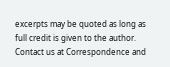excerpts may be quoted as long as full credit is given to the author. Contact us at Correspondence and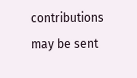contributions may be sent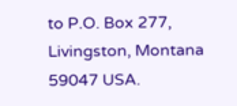to P.O. Box 277, Livingston, Montana 59047 USA.